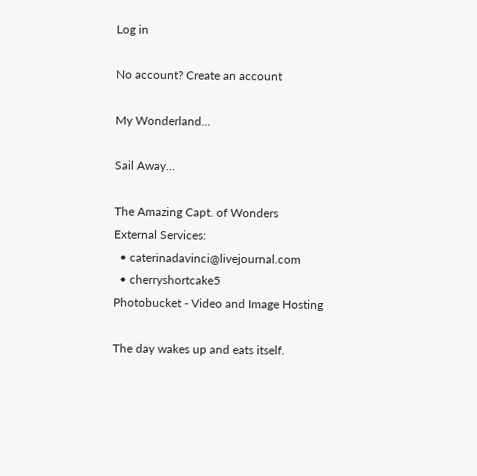Log in

No account? Create an account

My Wonderland...

Sail Away...

The Amazing Capt. of Wonders
External Services:
  • caterinadavinci@livejournal.com
  • cherryshortcake5
Photobucket - Video and Image Hosting

The day wakes up and eats itself.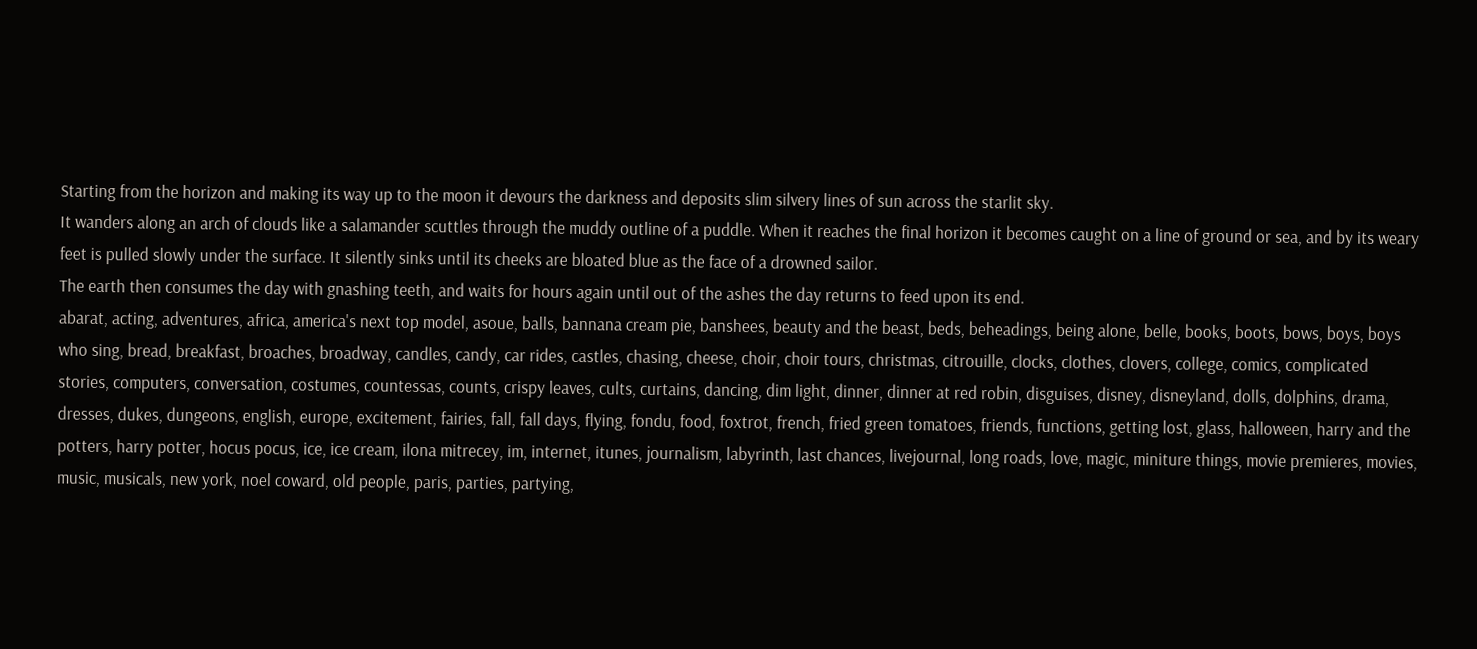Starting from the horizon and making its way up to the moon it devours the darkness and deposits slim silvery lines of sun across the starlit sky.
It wanders along an arch of clouds like a salamander scuttles through the muddy outline of a puddle. When it reaches the final horizon it becomes caught on a line of ground or sea, and by its weary feet is pulled slowly under the surface. It silently sinks until its cheeks are bloated blue as the face of a drowned sailor.
The earth then consumes the day with gnashing teeth, and waits for hours again until out of the ashes the day returns to feed upon its end.
abarat, acting, adventures, africa, america's next top model, asoue, balls, bannana cream pie, banshees, beauty and the beast, beds, beheadings, being alone, belle, books, boots, bows, boys, boys who sing, bread, breakfast, broaches, broadway, candles, candy, car rides, castles, chasing, cheese, choir, choir tours, christmas, citrouille, clocks, clothes, clovers, college, comics, complicated stories, computers, conversation, costumes, countessas, counts, crispy leaves, cults, curtains, dancing, dim light, dinner, dinner at red robin, disguises, disney, disneyland, dolls, dolphins, drama, dresses, dukes, dungeons, english, europe, excitement, fairies, fall, fall days, flying, fondu, food, foxtrot, french, fried green tomatoes, friends, functions, getting lost, glass, halloween, harry and the potters, harry potter, hocus pocus, ice, ice cream, ilona mitrecey, im, internet, itunes, journalism, labyrinth, last chances, livejournal, long roads, love, magic, miniture things, movie premieres, movies, music, musicals, new york, noel coward, old people, paris, parties, partying,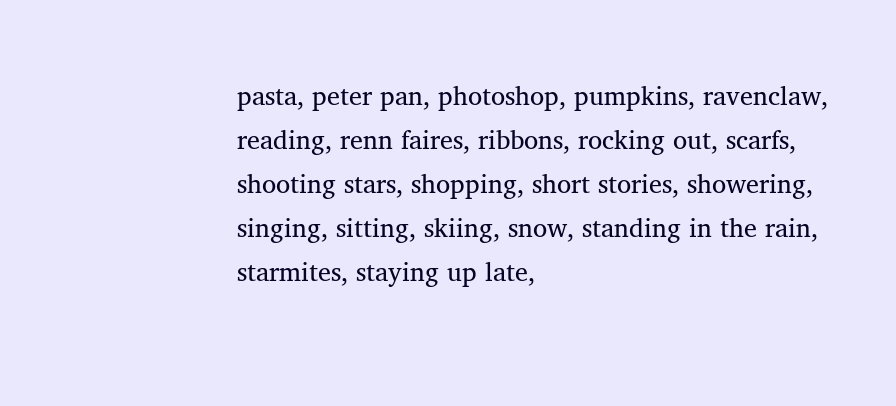pasta, peter pan, photoshop, pumpkins, ravenclaw, reading, renn faires, ribbons, rocking out, scarfs, shooting stars, shopping, short stories, showering, singing, sitting, skiing, snow, standing in the rain, starmites, staying up late,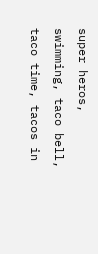super heros, swimming, taco bell, taco time, tacos in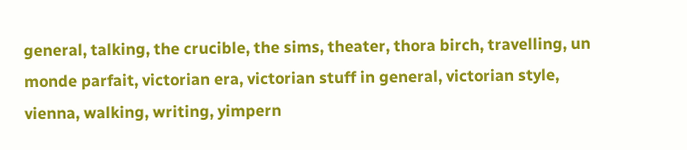general, talking, the crucible, the sims, theater, thora birch, travelling, un monde parfait, victorian era, victorian stuff in general, victorian style, vienna, walking, writing, yimpern